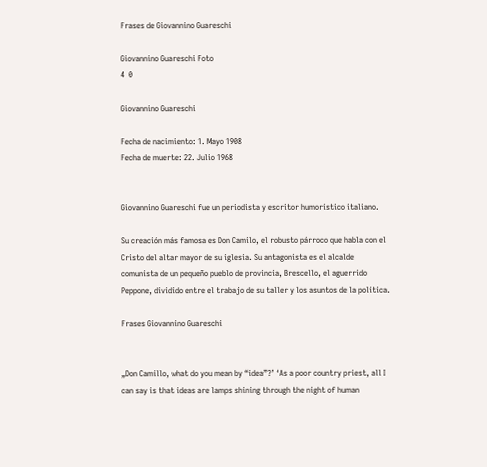Frases de Giovannino Guareschi

Giovannino Guareschi Foto
4  0

Giovannino Guareschi

Fecha de nacimiento: 1. Mayo 1908
Fecha de muerte: 22. Julio 1968


Giovannino Guareschi fue un periodista y escritor humorístico italiano.

Su creación más famosa es Don Camilo, el robusto párroco que habla con el Cristo del altar mayor de su iglesia. Su antagonista es el alcalde comunista de un pequeño pueblo de provincia, Brescello, el aguerrido Peppone, dividido entre el trabajo de su taller y los asuntos de la política.

Frases Giovannino Guareschi


„Don Camillo, what do you mean by “idea”?’ ‘As a poor country priest, all I can say is that ideas are lamps shining through the night of human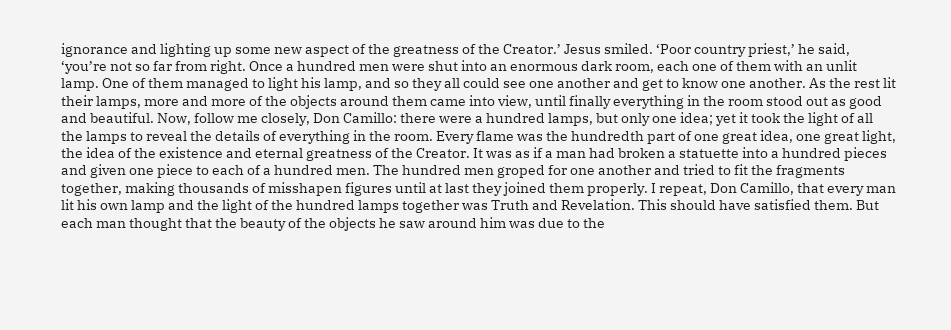ignorance and lighting up some new aspect of the greatness of the Creator.’ Jesus smiled. ‘Poor country priest,’ he said, ‘you’re not so far from right. Once a hundred men were shut into an enormous dark room, each one of them with an unlit lamp. One of them managed to light his lamp, and so they all could see one another and get to know one another. As the rest lit their lamps, more and more of the objects around them came into view, until finally everything in the room stood out as good and beautiful. Now, follow me closely, Don Camillo: there were a hundred lamps, but only one idea; yet it took the light of all the lamps to reveal the details of everything in the room. Every flame was the hundredth part of one great idea, one great light, the idea of the existence and eternal greatness of the Creator. It was as if a man had broken a statuette into a hundred pieces and given one piece to each of a hundred men. The hundred men groped for one another and tried to fit the fragments together, making thousands of misshapen figures until at last they joined them properly. I repeat, Don Camillo, that every man lit his own lamp and the light of the hundred lamps together was Truth and Revelation. This should have satisfied them. But each man thought that the beauty of the objects he saw around him was due to the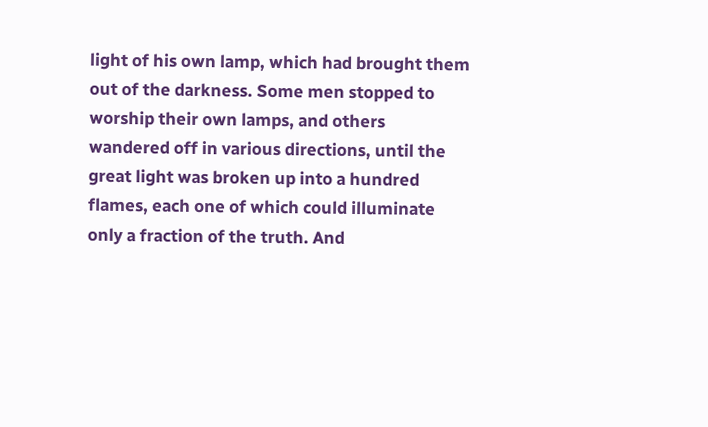light of his own lamp, which had brought them out of the darkness. Some men stopped to worship their own lamps, and others wandered off in various directions, until the great light was broken up into a hundred flames, each one of which could illuminate only a fraction of the truth. And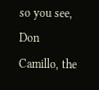so you see, Don Camillo, the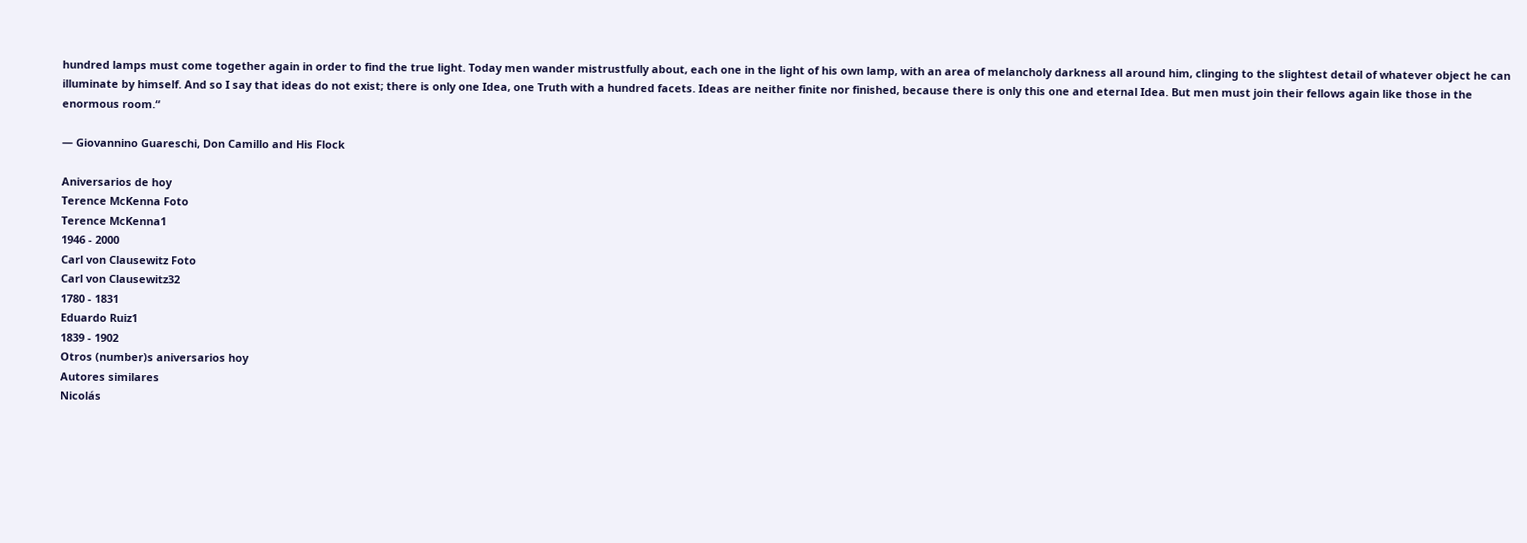hundred lamps must come together again in order to find the true light. Today men wander mistrustfully about, each one in the light of his own lamp, with an area of melancholy darkness all around him, clinging to the slightest detail of whatever object he can illuminate by himself. And so I say that ideas do not exist; there is only one Idea, one Truth with a hundred facets. Ideas are neither finite nor finished, because there is only this one and eternal Idea. But men must join their fellows again like those in the enormous room.“

— Giovannino Guareschi, Don Camillo and His Flock

Aniversarios de hoy
Terence McKenna Foto
Terence McKenna1
1946 - 2000
Carl von Clausewitz Foto
Carl von Clausewitz32
1780 - 1831
Eduardo Ruiz1
1839 - 1902
Otros (number)s aniversarios hoy
Autores similares
Nicolás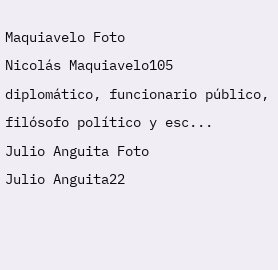Maquiavelo Foto
Nicolás Maquiavelo105
diplomático, funcionario público, filósofo político y esc...
Julio Anguita Foto
Julio Anguita22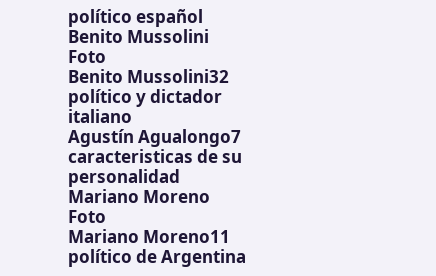político español
Benito Mussolini Foto
Benito Mussolini32
político y dictador italiano
Agustín Agualongo7
caracteristicas de su personalidad
Mariano Moreno Foto
Mariano Moreno11
político de Argentina